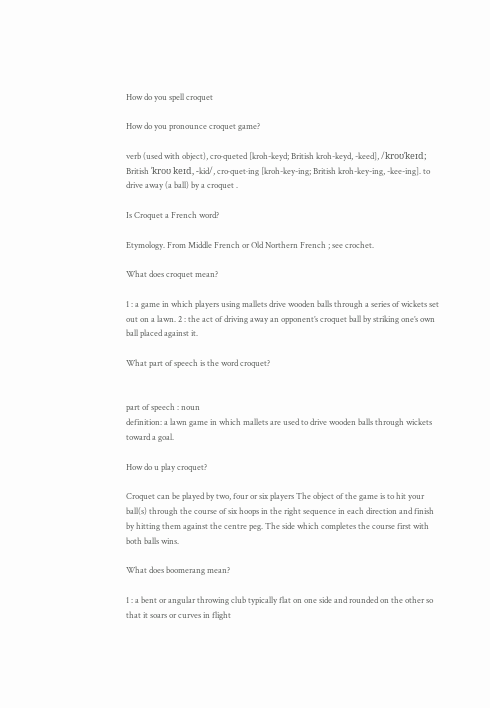How do you spell croquet

How do you pronounce croquet game?

verb (used with object), cro·queted [kroh-keyd; British kroh-keyd, -keed], /kroʊˈkeɪd; British ˈkroʊ keɪd, -kid/, cro·quet·ing [kroh-key-ing; British kroh-key-ing, -kee-ing]. to drive away (a ball) by a croquet .

Is Croquet a French word?

Etymology. From Middle French or Old Northern French ; see crochet.

What does croquet mean?

1 : a game in which players using mallets drive wooden balls through a series of wickets set out on a lawn. 2 : the act of driving away an opponent’s croquet ball by striking one’s own ball placed against it.

What part of speech is the word croquet?


part of speech : noun
definition: a lawn game in which mallets are used to drive wooden balls through wickets toward a goal.

How do u play croquet?

Croquet can be played by two, four or six players The object of the game is to hit your ball(s) through the course of six hoops in the right sequence in each direction and finish by hitting them against the centre peg. The side which completes the course first with both balls wins.

What does boomerang mean?

1 : a bent or angular throwing club typically flat on one side and rounded on the other so that it soars or curves in flight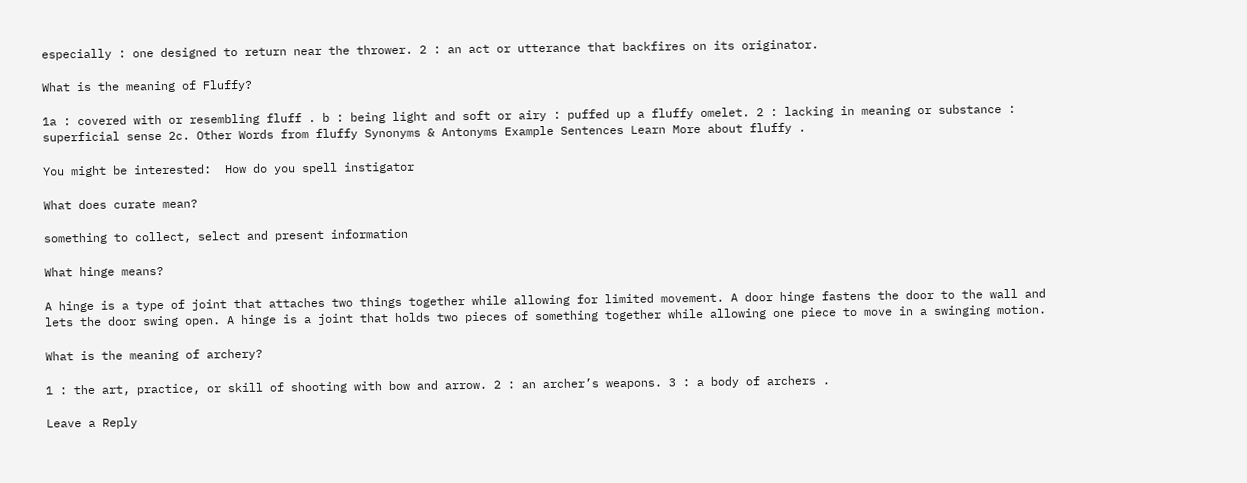especially : one designed to return near the thrower. 2 : an act or utterance that backfires on its originator.

What is the meaning of Fluffy?

1a : covered with or resembling fluff . b : being light and soft or airy : puffed up a fluffy omelet. 2 : lacking in meaning or substance : superficial sense 2c. Other Words from fluffy Synonyms & Antonyms Example Sentences Learn More about fluffy .

You might be interested:  How do you spell instigator

What does curate mean?

something to collect, select and present information

What hinge means?

A hinge is a type of joint that attaches two things together while allowing for limited movement. A door hinge fastens the door to the wall and lets the door swing open. A hinge is a joint that holds two pieces of something together while allowing one piece to move in a swinging motion.

What is the meaning of archery?

1 : the art, practice, or skill of shooting with bow and arrow. 2 : an archer’s weapons. 3 : a body of archers .

Leave a Reply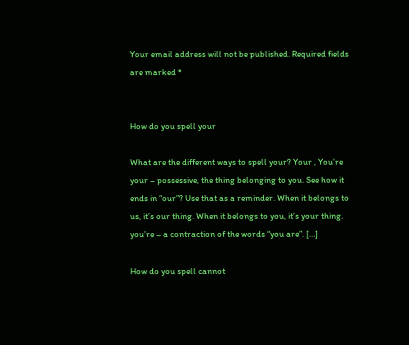Your email address will not be published. Required fields are marked *


How do you spell your

What are the different ways to spell your? Your , You’re your – possessive, the thing belonging to you. See how it ends in “our”? Use that as a reminder. When it belongs to us, it’s our thing. When it belongs to you, it’s your thing. you’re – a contraction of the words “you are”. […]

How do you spell cannot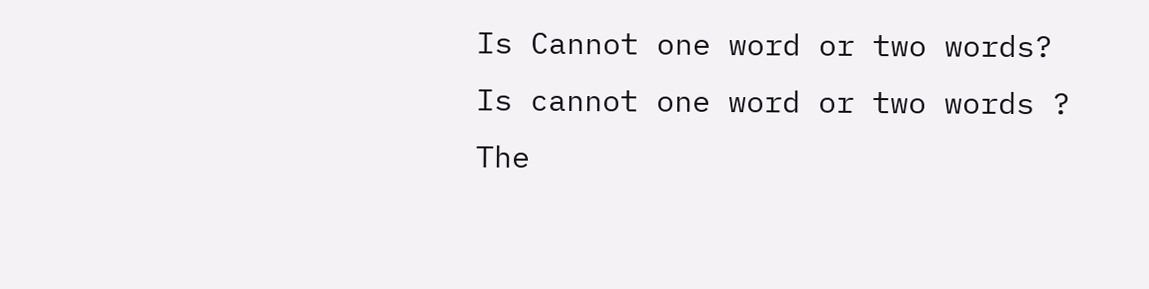Is Cannot one word or two words? Is cannot one word or two words ? The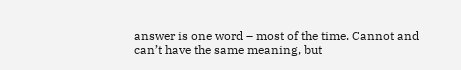answer is one word – most of the time. Cannot and can’t have the same meaning, but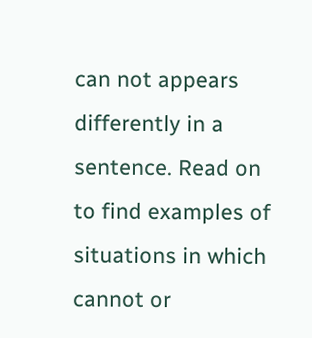can not appears differently in a sentence. Read on to find examples of situations in which cannot or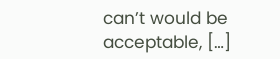can’t would be acceptable, […]